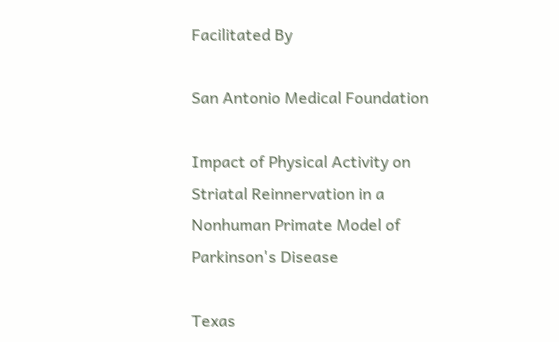Facilitated By

San Antonio Medical Foundation

Impact of Physical Activity on Striatal Reinnervation in a Nonhuman Primate Model of Parkinson's Disease

Texas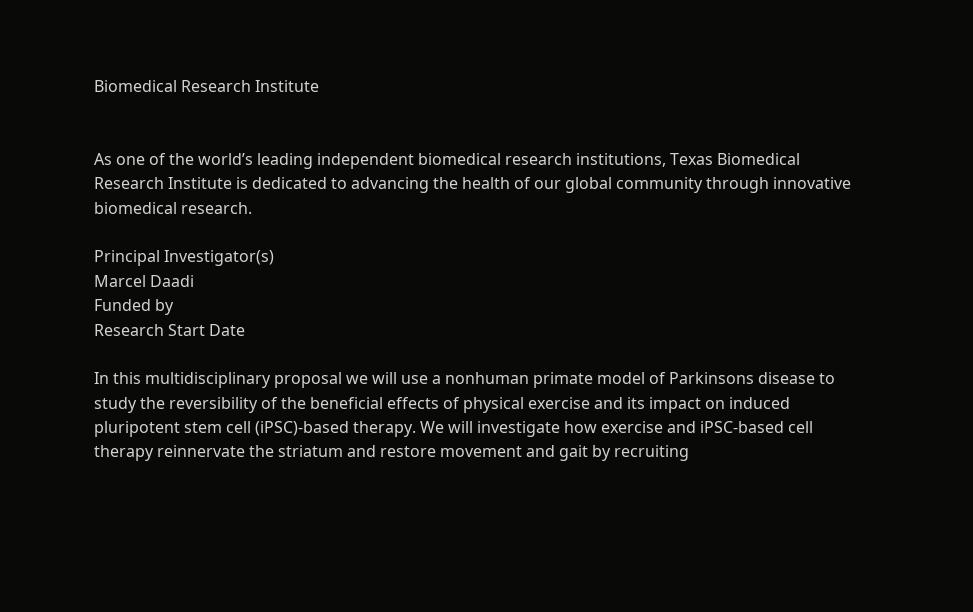Biomedical Research Institute


As one of the world’s leading independent biomedical research institutions, Texas Biomedical Research Institute is dedicated to advancing the health of our global community through innovative biomedical research.

Principal Investigator(s)
Marcel Daadi
Funded by
Research Start Date

In this multidisciplinary proposal we will use a nonhuman primate model of Parkinsons disease to study the reversibility of the beneficial effects of physical exercise and its impact on induced pluripotent stem cell (iPSC)-based therapy. We will investigate how exercise and iPSC-based cell therapy reinnervate the striatum and restore movement and gait by recruiting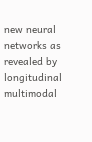new neural networks as revealed by longitudinal multimodal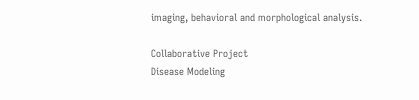imaging, behavioral and morphological analysis.

Collaborative Project
Disease Modeling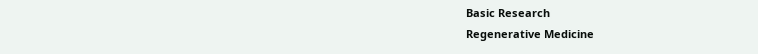Basic Research
Regenerative Medicine